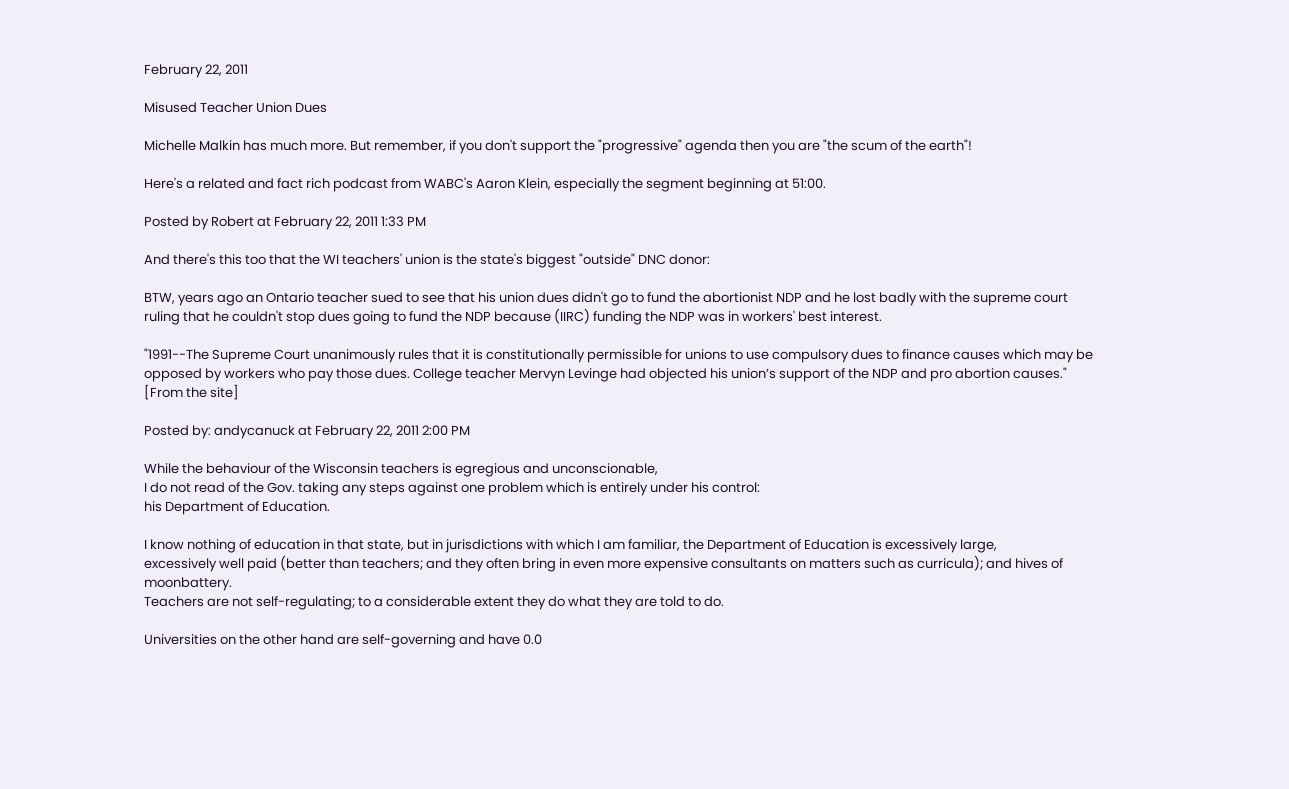February 22, 2011

Misused Teacher Union Dues

Michelle Malkin has much more. But remember, if you don't support the "progressive" agenda then you are "the scum of the earth"!

Here's a related and fact rich podcast from WABC's Aaron Klein, especially the segment beginning at 51:00.

Posted by Robert at February 22, 2011 1:33 PM

And there's this too that the WI teachers' union is the state's biggest "outside" DNC donor:

BTW, years ago an Ontario teacher sued to see that his union dues didn't go to fund the abortionist NDP and he lost badly with the supreme court ruling that he couldn't stop dues going to fund the NDP because (IIRC) funding the NDP was in workers' best interest.

"1991--The Supreme Court unanimously rules that it is constitutionally permissible for unions to use compulsory dues to finance causes which may be opposed by workers who pay those dues. College teacher Mervyn Levinge had objected his union’s support of the NDP and pro abortion causes." [From the site]

Posted by: andycanuck at February 22, 2011 2:00 PM

While the behaviour of the Wisconsin teachers is egregious and unconscionable,
I do not read of the Gov. taking any steps against one problem which is entirely under his control:
his Department of Education.

I know nothing of education in that state, but in jurisdictions with which I am familiar, the Department of Education is excessively large,
excessively well paid (better than teachers; and they often bring in even more expensive consultants on matters such as curricula); and hives of moonbattery.
Teachers are not self-regulating; to a considerable extent they do what they are told to do.

Universities on the other hand are self-governing and have 0.0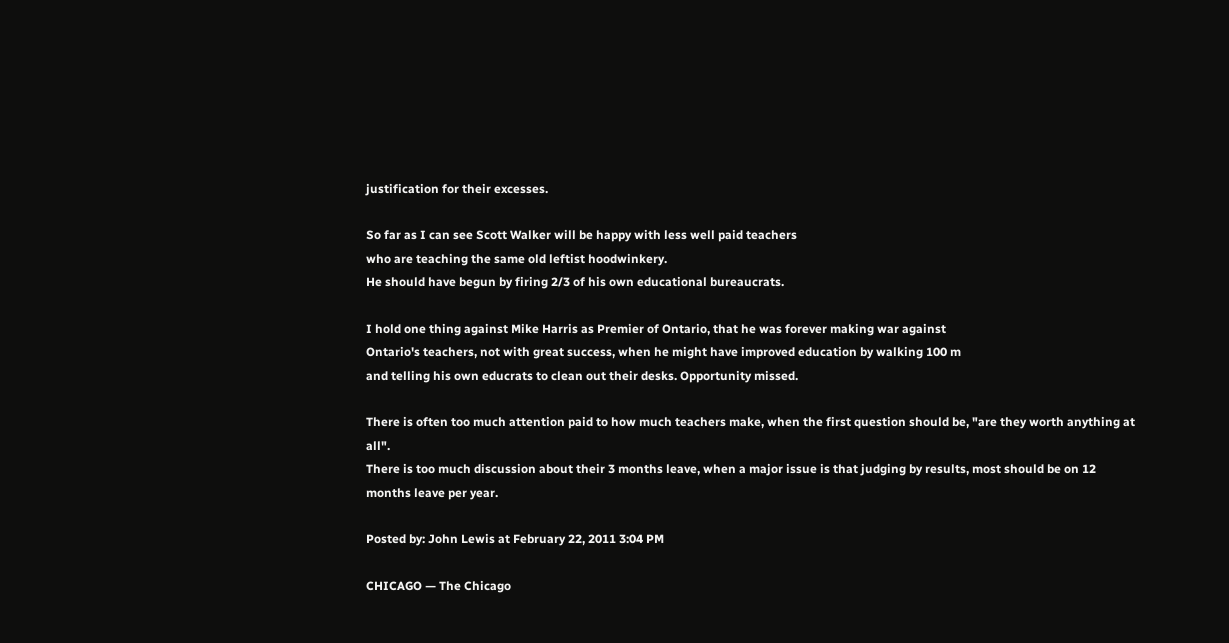justification for their excesses.

So far as I can see Scott Walker will be happy with less well paid teachers
who are teaching the same old leftist hoodwinkery.
He should have begun by firing 2/3 of his own educational bureaucrats.

I hold one thing against Mike Harris as Premier of Ontario, that he was forever making war against
Ontario's teachers, not with great success, when he might have improved education by walking 100 m
and telling his own educrats to clean out their desks. Opportunity missed.

There is often too much attention paid to how much teachers make, when the first question should be, "are they worth anything at all".
There is too much discussion about their 3 months leave, when a major issue is that judging by results, most should be on 12 months leave per year.

Posted by: John Lewis at February 22, 2011 3:04 PM

CHICAGO — The Chicago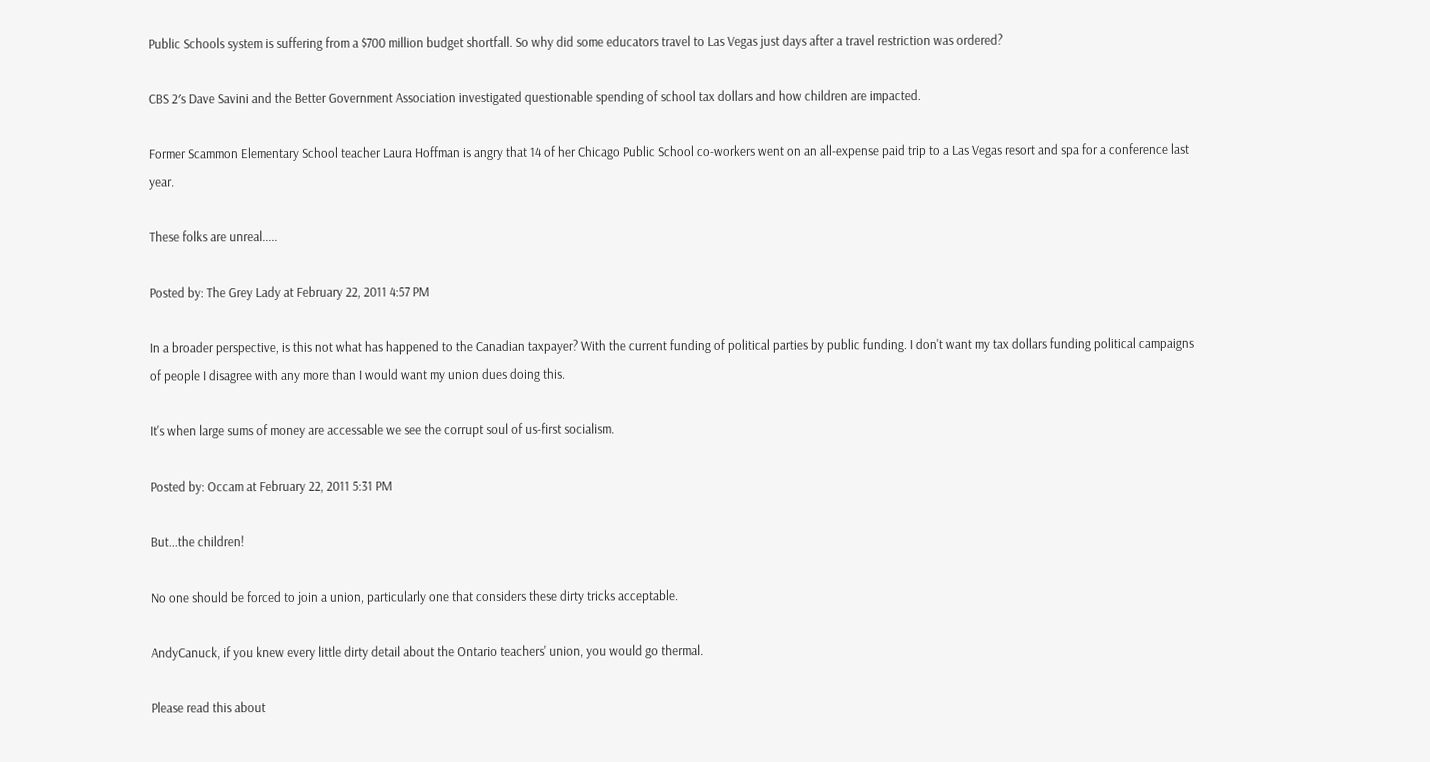Public Schools system is suffering from a $700 million budget shortfall. So why did some educators travel to Las Vegas just days after a travel restriction was ordered?

CBS 2′s Dave Savini and the Better Government Association investigated questionable spending of school tax dollars and how children are impacted.

Former Scammon Elementary School teacher Laura Hoffman is angry that 14 of her Chicago Public School co-workers went on an all-expense paid trip to a Las Vegas resort and spa for a conference last year.

These folks are unreal.....

Posted by: The Grey Lady at February 22, 2011 4:57 PM

In a broader perspective, is this not what has happened to the Canadian taxpayer? With the current funding of political parties by public funding. I don't want my tax dollars funding political campaigns of people I disagree with any more than I would want my union dues doing this.

It's when large sums of money are accessable we see the corrupt soul of us-first socialism.

Posted by: Occam at February 22, 2011 5:31 PM

But...the children!

No one should be forced to join a union, particularly one that considers these dirty tricks acceptable.

AndyCanuck, if you knew every little dirty detail about the Ontario teachers' union, you would go thermal.

Please read this about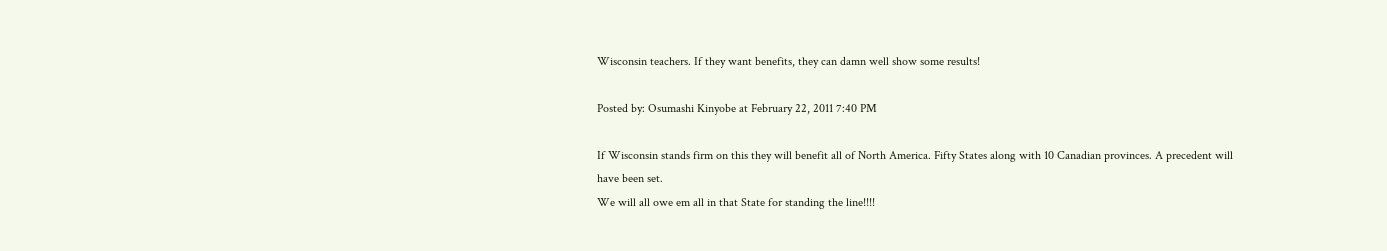Wisconsin teachers. If they want benefits, they can damn well show some results!

Posted by: Osumashi Kinyobe at February 22, 2011 7:40 PM

If Wisconsin stands firm on this they will benefit all of North America. Fifty States along with 10 Canadian provinces. A precedent will have been set.
We will all owe em all in that State for standing the line!!!!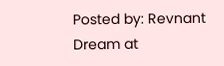Posted by: Revnant Dream at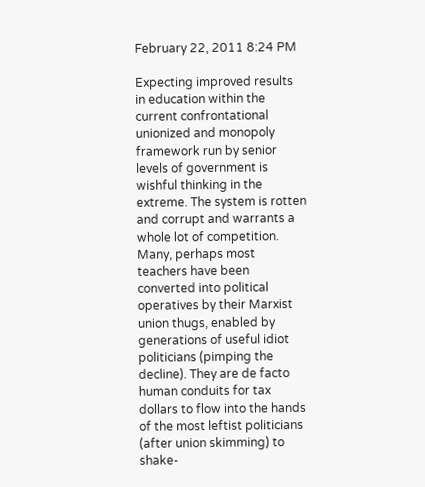February 22, 2011 8:24 PM

Expecting improved results in education within the current confrontational unionized and monopoly framework run by senior levels of government is wishful thinking in the extreme. The system is rotten and corrupt and warrants a whole lot of competition. Many, perhaps most teachers have been converted into political operatives by their Marxist union thugs, enabled by generations of useful idiot politicians (pimping the decline). They are de facto human conduits for tax dollars to flow into the hands of the most leftist politicians (after union skimming) to shake-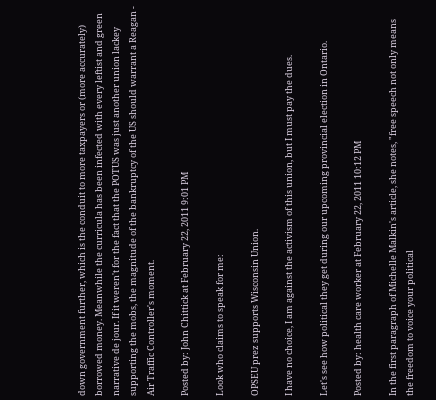down government further, which is the conduit to more taxpayers or (more accurately) borrowed money. Meanwhile the curricula has been infected with every leftist and green narrative de jour. If it weren't for the fact that the POTUS was just another union lackey supporting the mobs, the magnitude of the bankruptcy of the US should warrant a Reagan - Air Traffic Controller's moment.

Posted by: John Chittick at February 22, 2011 9:01 PM

Look who claims to speak for me:

OPSEU prez supports Wisconsin Union.

I have no choice, I am against the activism of this union, but I must pay the dues.

Let's see how political they get during our upcoming provincial election in Ontario.

Posted by: health care worker at February 22, 2011 10:12 PM

In the first paragraph of Michelle Malkin's article, she notes, "free speech not only means the freedom to voice your political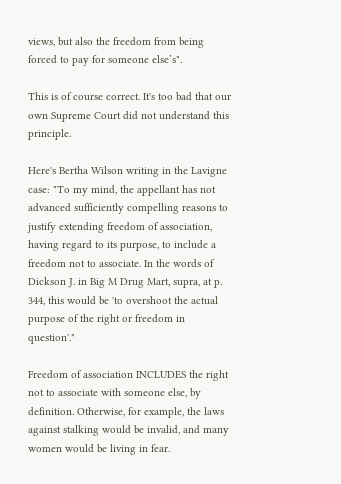views, but also the freedom from being forced to pay for someone else’s".

This is of course correct. It's too bad that our own Supreme Court did not understand this principle.

Here's Bertha Wilson writing in the Lavigne case: "To my mind, the appellant has not advanced sufficiently compelling reasons to justify extending freedom of association, having regard to its purpose, to include a freedom not to associate. In the words of Dickson J. in Big M Drug Mart, supra, at p. 344, this would be 'to overshoot the actual purpose of the right or freedom in question'."

Freedom of association INCLUDES the right not to associate with someone else, by definition. Otherwise, for example, the laws against stalking would be invalid, and many women would be living in fear.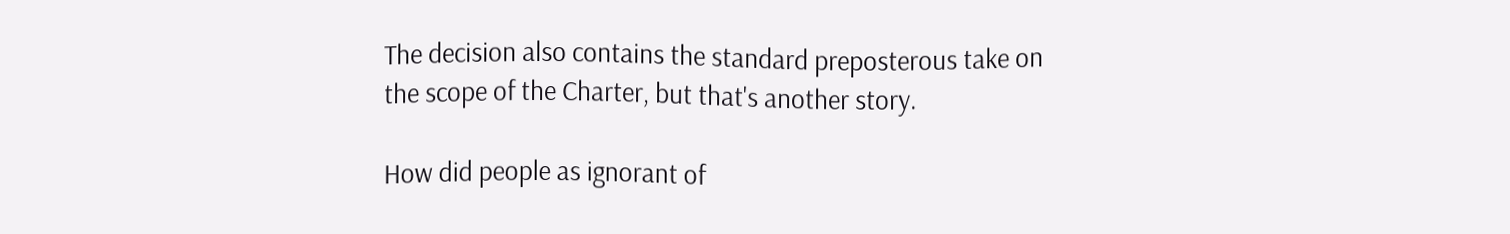The decision also contains the standard preposterous take on the scope of the Charter, but that's another story.

How did people as ignorant of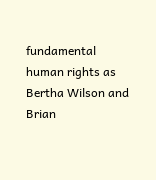fundamental human rights as Bertha Wilson and Brian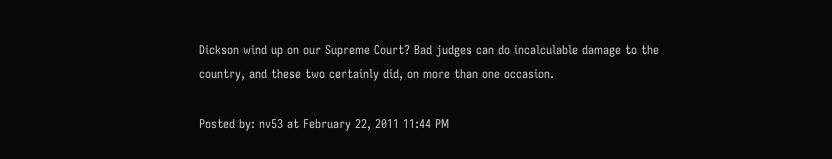Dickson wind up on our Supreme Court? Bad judges can do incalculable damage to the country, and these two certainly did, on more than one occasion.

Posted by: nv53 at February 22, 2011 11:44 PM